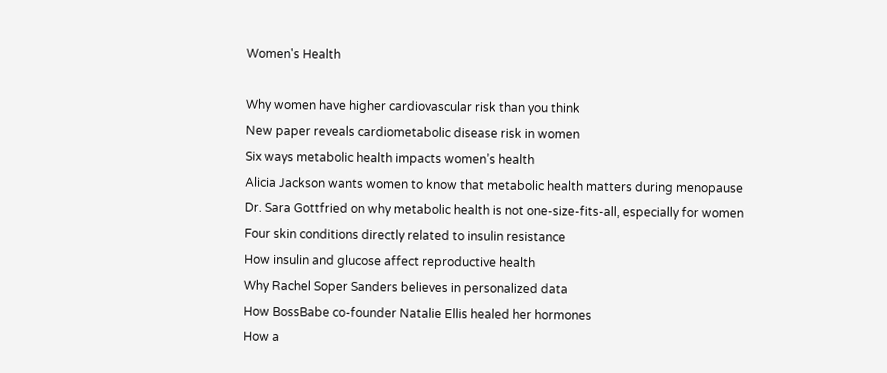Women's Health

Why women have higher cardiovascular risk than you think
New paper reveals cardiometabolic disease risk in women
Six ways metabolic health impacts women’s health
Alicia Jackson wants women to know that metabolic health matters during menopause
Dr. Sara Gottfried on why metabolic health is not one-size-fits-all, especially for women
Four skin conditions directly related to insulin resistance
How insulin and glucose affect reproductive health
Why Rachel Soper Sanders believes in personalized data
How BossBabe co-founder Natalie Ellis healed her hormones
How a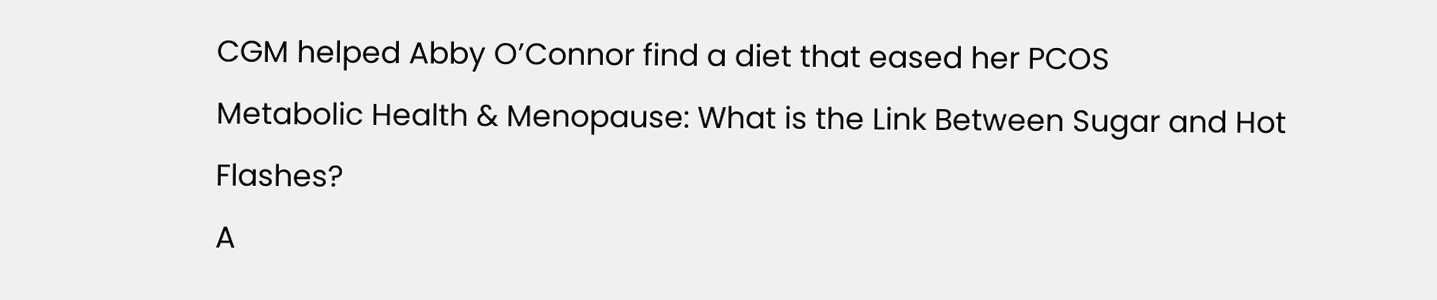CGM helped Abby O’Connor find a diet that eased her PCOS
Metabolic Health & Menopause: What is the Link Between Sugar and Hot Flashes?
A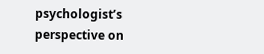psychologist’s perspective on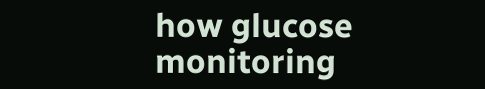how glucose monitoring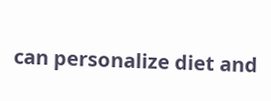can personalize diet and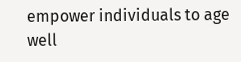empower individuals to age well